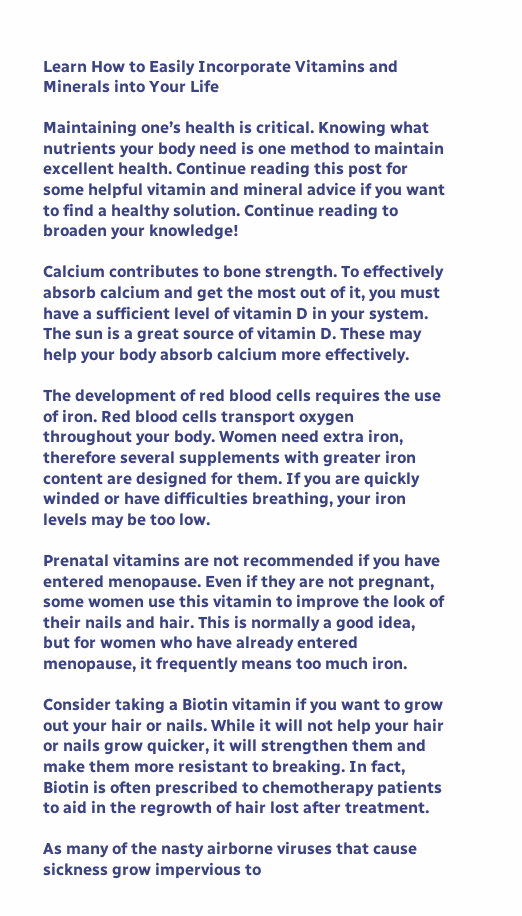Learn How to Easily Incorporate Vitamins and Minerals into Your Life

Maintaining one’s health is critical. Knowing what nutrients your body need is one method to maintain excellent health. Continue reading this post for some helpful vitamin and mineral advice if you want to find a healthy solution. Continue reading to broaden your knowledge!

Calcium contributes to bone strength. To effectively absorb calcium and get the most out of it, you must have a sufficient level of vitamin D in your system. The sun is a great source of vitamin D. These may help your body absorb calcium more effectively.

The development of red blood cells requires the use of iron. Red blood cells transport oxygen throughout your body. Women need extra iron, therefore several supplements with greater iron content are designed for them. If you are quickly winded or have difficulties breathing, your iron levels may be too low.

Prenatal vitamins are not recommended if you have entered menopause. Even if they are not pregnant, some women use this vitamin to improve the look of their nails and hair. This is normally a good idea, but for women who have already entered menopause, it frequently means too much iron.

Consider taking a Biotin vitamin if you want to grow out your hair or nails. While it will not help your hair or nails grow quicker, it will strengthen them and make them more resistant to breaking. In fact, Biotin is often prescribed to chemotherapy patients to aid in the regrowth of hair lost after treatment.

As many of the nasty airborne viruses that cause sickness grow impervious to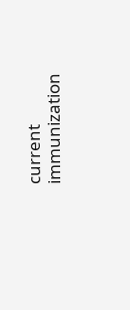current immunization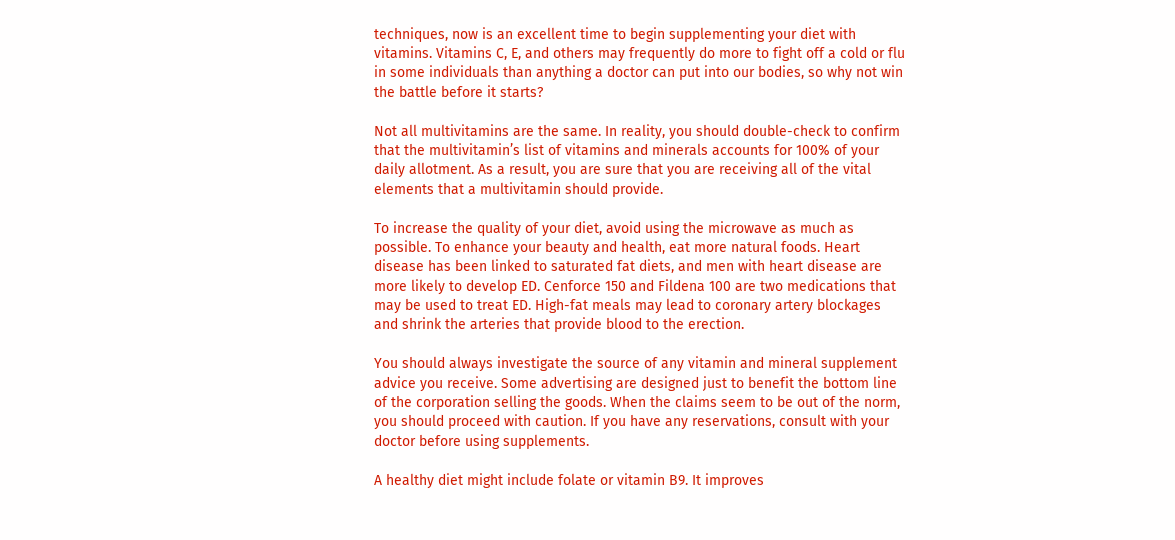techniques, now is an excellent time to begin supplementing your diet with vitamins. Vitamins C, E, and others may frequently do more to fight off a cold or flu in some individuals than anything a doctor can put into our bodies, so why not win the battle before it starts?

Not all multivitamins are the same. In reality, you should double-check to confirm that the multivitamin’s list of vitamins and minerals accounts for 100% of your daily allotment. As a result, you are sure that you are receiving all of the vital elements that a multivitamin should provide.

To increase the quality of your diet, avoid using the microwave as much as possible. To enhance your beauty and health, eat more natural foods. Heart disease has been linked to saturated fat diets, and men with heart disease are more likely to develop ED. Cenforce 150 and Fildena 100 are two medications that may be used to treat ED. High-fat meals may lead to coronary artery blockages and shrink the arteries that provide blood to the erection.

You should always investigate the source of any vitamin and mineral supplement advice you receive. Some advertising are designed just to benefit the bottom line of the corporation selling the goods. When the claims seem to be out of the norm, you should proceed with caution. If you have any reservations, consult with your doctor before using supplements.

A healthy diet might include folate or vitamin B9. It improves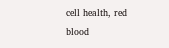cell health, red blood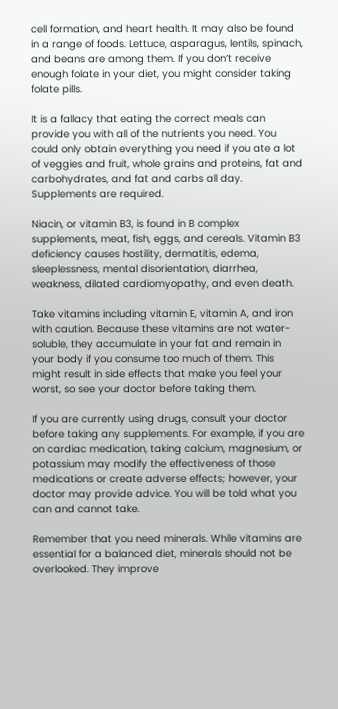cell formation, and heart health. It may also be found in a range of foods. Lettuce, asparagus, lentils, spinach, and beans are among them. If you don’t receive enough folate in your diet, you might consider taking folate pills.

It is a fallacy that eating the correct meals can provide you with all of the nutrients you need. You could only obtain everything you need if you ate a lot of veggies and fruit, whole grains and proteins, fat and carbohydrates, and fat and carbs all day. Supplements are required.

Niacin, or vitamin B3, is found in B complex supplements, meat, fish, eggs, and cereals. Vitamin B3 deficiency causes hostility, dermatitis, edema, sleeplessness, mental disorientation, diarrhea, weakness, dilated cardiomyopathy, and even death.

Take vitamins including vitamin E, vitamin A, and iron with caution. Because these vitamins are not water-soluble, they accumulate in your fat and remain in your body if you consume too much of them. This might result in side effects that make you feel your worst, so see your doctor before taking them.

If you are currently using drugs, consult your doctor before taking any supplements. For example, if you are on cardiac medication, taking calcium, magnesium, or potassium may modify the effectiveness of those medications or create adverse effects; however, your doctor may provide advice. You will be told what you can and cannot take.

Remember that you need minerals. While vitamins are essential for a balanced diet, minerals should not be overlooked. They improve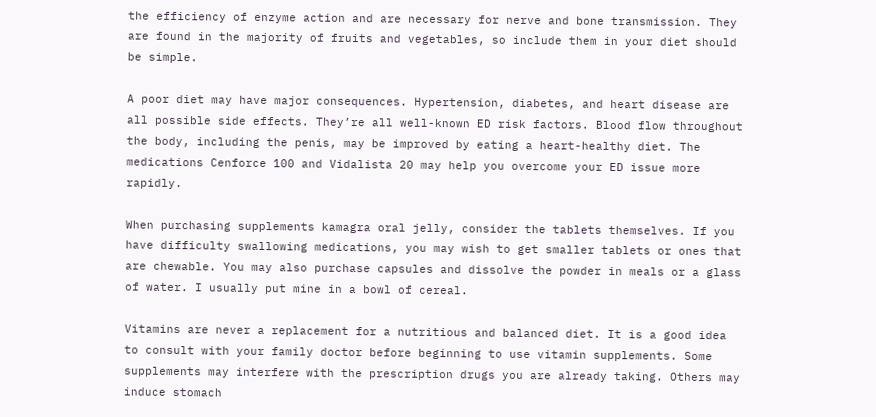the efficiency of enzyme action and are necessary for nerve and bone transmission. They are found in the majority of fruits and vegetables, so include them in your diet should be simple.

A poor diet may have major consequences. Hypertension, diabetes, and heart disease are all possible side effects. They’re all well-known ED risk factors. Blood flow throughout the body, including the penis, may be improved by eating a heart-healthy diet. The medications Cenforce 100 and Vidalista 20 may help you overcome your ED issue more rapidly.

When purchasing supplements kamagra oral jelly, consider the tablets themselves. If you have difficulty swallowing medications, you may wish to get smaller tablets or ones that are chewable. You may also purchase capsules and dissolve the powder in meals or a glass of water. I usually put mine in a bowl of cereal.

Vitamins are never a replacement for a nutritious and balanced diet. It is a good idea to consult with your family doctor before beginning to use vitamin supplements. Some supplements may interfere with the prescription drugs you are already taking. Others may induce stomach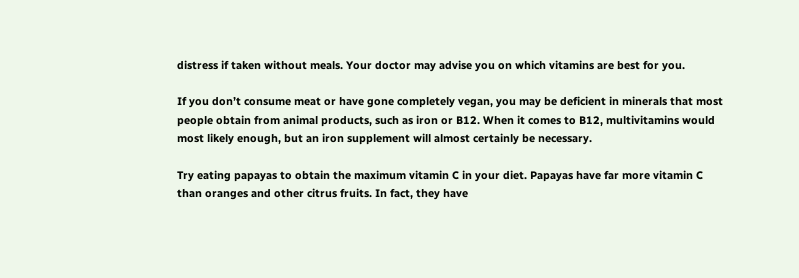distress if taken without meals. Your doctor may advise you on which vitamins are best for you.

If you don’t consume meat or have gone completely vegan, you may be deficient in minerals that most people obtain from animal products, such as iron or B12. When it comes to B12, multivitamins would most likely enough, but an iron supplement will almost certainly be necessary.

Try eating papayas to obtain the maximum vitamin C in your diet. Papayas have far more vitamin C than oranges and other citrus fruits. In fact, they have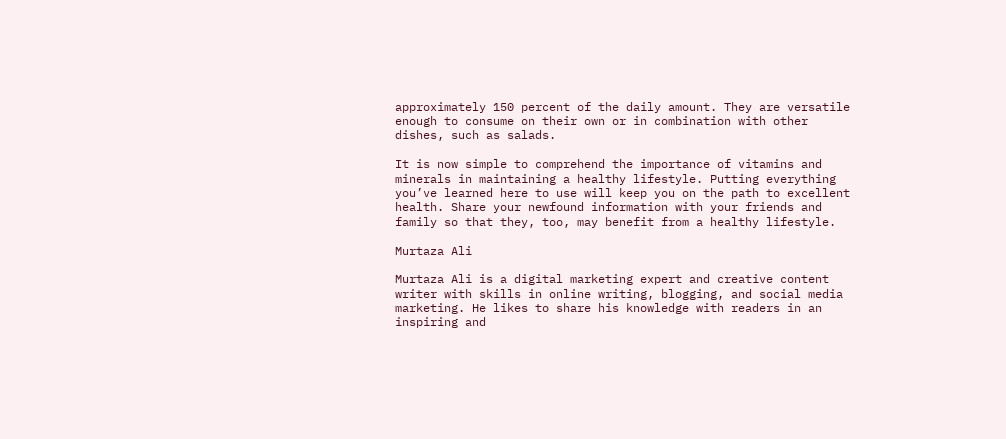approximately 150 percent of the daily amount. They are versatile enough to consume on their own or in combination with other dishes, such as salads.

It is now simple to comprehend the importance of vitamins and minerals in maintaining a healthy lifestyle. Putting everything you’ve learned here to use will keep you on the path to excellent health. Share your newfound information with your friends and family so that they, too, may benefit from a healthy lifestyle.

Murtaza Ali

Murtaza Ali is a digital marketing expert and creative content writer with skills in online writing, blogging, and social media marketing. He likes to share his knowledge with readers in an inspiring and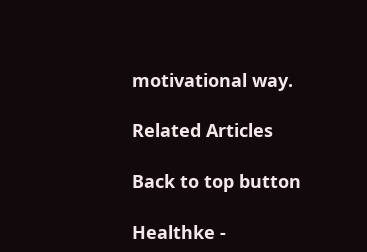motivational way.

Related Articles

Back to top button

Healthke -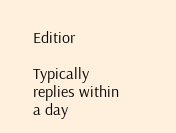Editior

Typically replies within a day